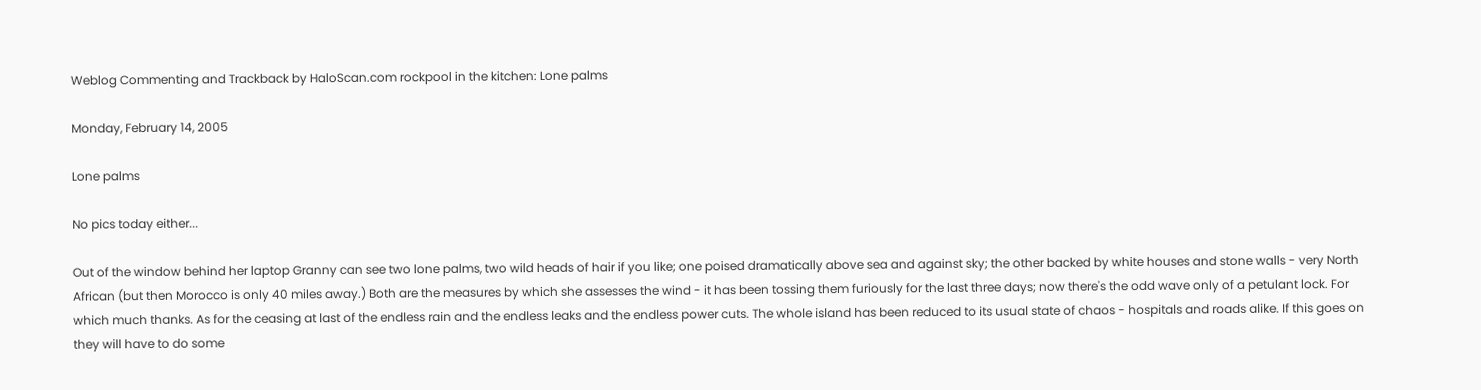Weblog Commenting and Trackback by HaloScan.com rockpool in the kitchen: Lone palms

Monday, February 14, 2005

Lone palms

No pics today either...

Out of the window behind her laptop Granny can see two lone palms, two wild heads of hair if you like; one poised dramatically above sea and against sky; the other backed by white houses and stone walls - very North African (but then Morocco is only 40 miles away.) Both are the measures by which she assesses the wind - it has been tossing them furiously for the last three days; now there's the odd wave only of a petulant lock. For which much thanks. As for the ceasing at last of the endless rain and the endless leaks and the endless power cuts. The whole island has been reduced to its usual state of chaos - hospitals and roads alike. If this goes on they will have to do some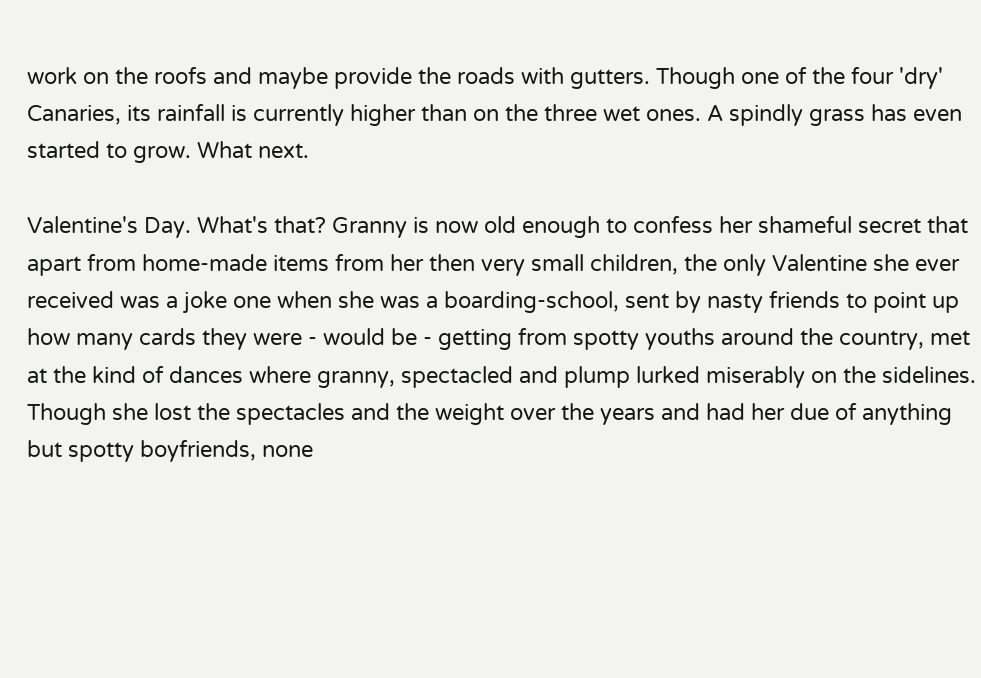work on the roofs and maybe provide the roads with gutters. Though one of the four 'dry' Canaries, its rainfall is currently higher than on the three wet ones. A spindly grass has even started to grow. What next.

Valentine's Day. What's that? Granny is now old enough to confess her shameful secret that apart from home-made items from her then very small children, the only Valentine she ever received was a joke one when she was a boarding-school, sent by nasty friends to point up how many cards they were - would be - getting from spotty youths around the country, met at the kind of dances where granny, spectacled and plump lurked miserably on the sidelines. Though she lost the spectacles and the weight over the years and had her due of anything but spotty boyfriends, none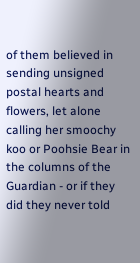of them believed in sending unsigned postal hearts and flowers, let alone calling her smoochy koo or Poohsie Bear in the columns of the Guardian - or if they did they never told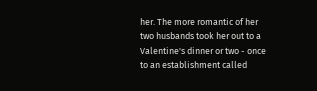her. The more romantic of her two husbands took her out to a Valentine's dinner or two - once to an establishment called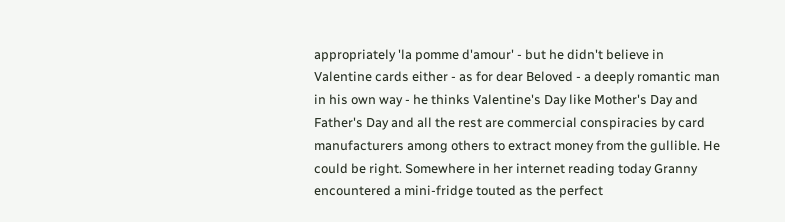appropriately 'la pomme d'amour' - but he didn't believe in Valentine cards either - as for dear Beloved - a deeply romantic man in his own way - he thinks Valentine's Day like Mother's Day and Father's Day and all the rest are commercial conspiracies by card manufacturers among others to extract money from the gullible. He could be right. Somewhere in her internet reading today Granny encountered a mini-fridge touted as the perfect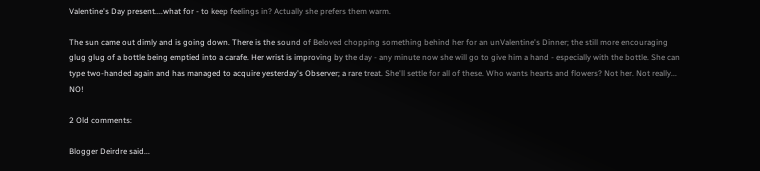Valentine's Day present....what for - to keep feelings in? Actually she prefers them warm.

The sun came out dimly and is going down. There is the sound of Beloved chopping something behind her for an unValentine's Dinner; the still more encouraging glug glug of a bottle being emptied into a carafe. Her wrist is improving by the day - any minute now she will go to give him a hand - especially with the bottle. She can type two-handed again and has managed to acquire yesterday's Observer; a rare treat. She'll settle for all of these. Who wants hearts and flowers? Not her. Not really... NO!

2 Old comments:

Blogger Deirdre said...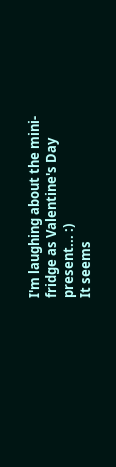I'm laughing about the mini-fridge as Valentine's Day present... :)
It seems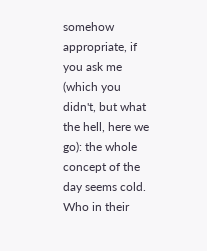somehow appropriate, if you ask me (which you didn't, but what the hell, here we go): the whole concept of the day seems cold. Who in their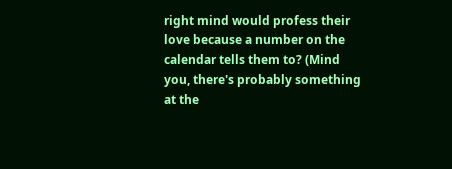right mind would profess their love because a number on the calendar tells them to? (Mind you, there's probably something at the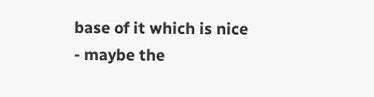base of it which is nice - maybe the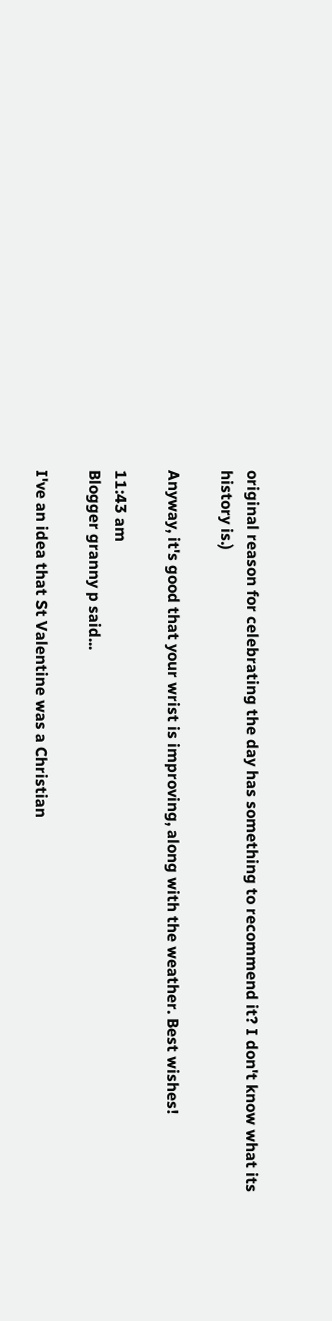original reason for celebrating the day has something to recommend it? I don't know what its history is.)

Anyway, it's good that your wrist is improving, along with the weather. Best wishes!

11:43 am
Blogger granny p said...

I've an idea that St Valentine was a Christian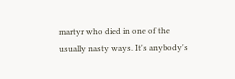martyr who died in one of the usually nasty ways. It's anybody's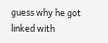guess why he got linked with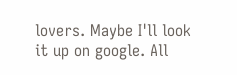lovers. Maybe I'll look it up on google. All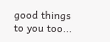good things to you too...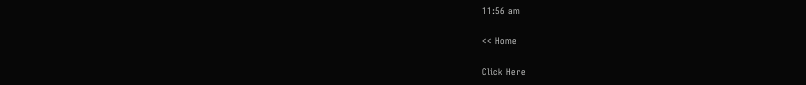11:56 am

<< Home

Click Here